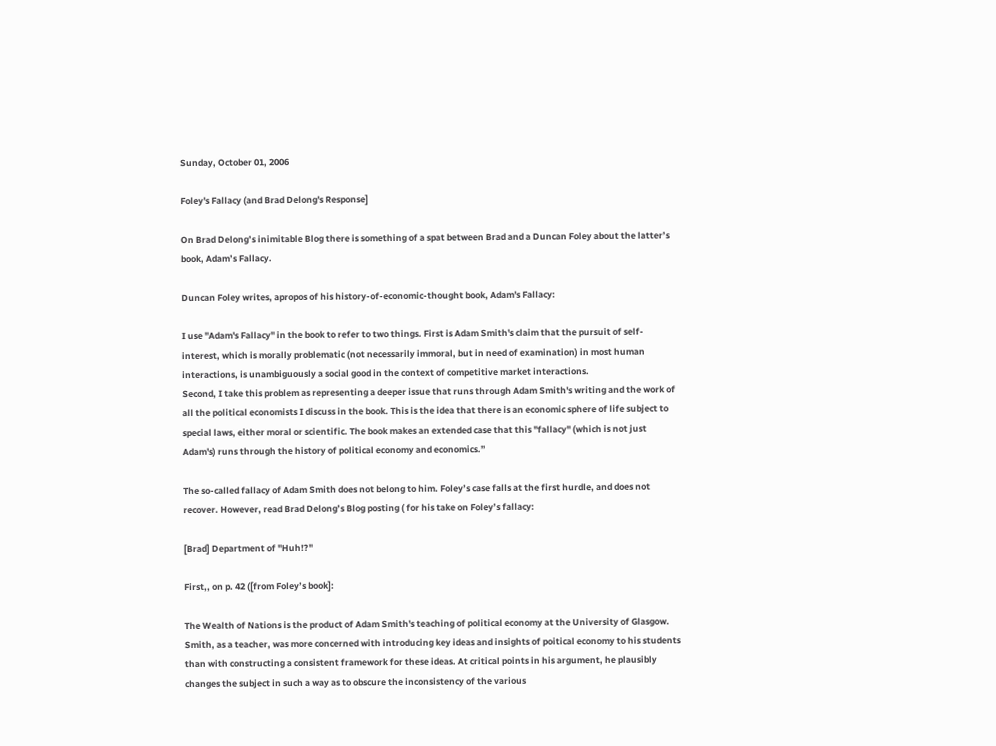Sunday, October 01, 2006

Foley's Fallacy (and Brad Delong's Response]

On Brad Delong’s inimitable Blog there is something of a spat between Brad and a Duncan Foley about the latter’s book, Adam’s Fallacy.

Duncan Foley writes, apropos of his history-of-economic-thought book, Adam's Fallacy:

I use "Adam's Fallacy" in the book to refer to two things. First is Adam Smith's claim that the pursuit of self-interest, which is morally problematic (not necessarily immoral, but in need of examination) in most human interactions, is unambiguously a social good in the context of competitive market interactions.
Second, I take this problem as representing a deeper issue that runs through Adam Smith's writing and the work of all the political economists I discuss in the book. This is the idea that there is an economic sphere of life subject to special laws, either moral or scientific. The book makes an extended case that this "fallacy" (which is not just Adam's) runs through the history of political economy and economics.”

The so-called fallacy of Adam Smith does not belong to him. Foley’s case falls at the first hurdle, and does not recover. However, read Brad Delong’s Blog posting ( for his take on Foley’s fallacy:

[Brad] Department of "Huh!?"

First,, on p. 42 ([from Foley’s book]:

The Wealth of Nations is the product of Adam Smith's teaching of political economy at the University of Glasgow. Smith, as a teacher, was more concerned with introducing key ideas and insights of poitical economy to his students than with constructing a consistent framework for these ideas. At critical points in his argument, he plausibly changes the subject in such a way as to obscure the inconsistency of the various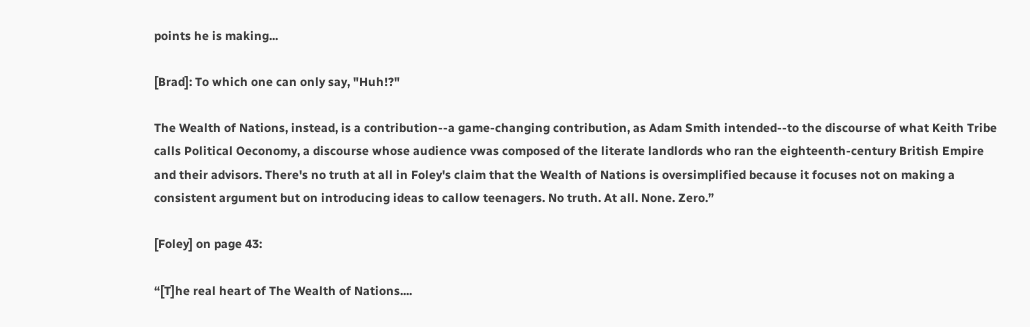points he is making...

[Brad]: To which one can only say, "Huh!?"

The Wealth of Nations, instead, is a contribution--a game-changing contribution, as Adam Smith intended--to the discourse of what Keith Tribe calls Political Oeconomy, a discourse whose audience vwas composed of the literate landlords who ran the eighteenth-century British Empire and their advisors. There's no truth at all in Foley's claim that the Wealth of Nations is oversimplified because it focuses not on making a consistent argument but on introducing ideas to callow teenagers. No truth. At all. None. Zero.”

[Foley] on page 43:

“[T]he real heart of The Wealth of Nations....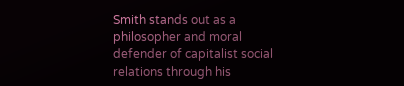Smith stands out as a philosopher and moral defender of capitalist social relations through his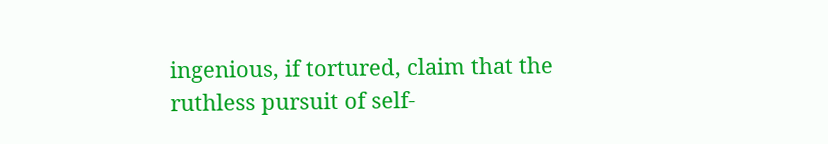ingenious, if tortured, claim that the ruthless pursuit of self-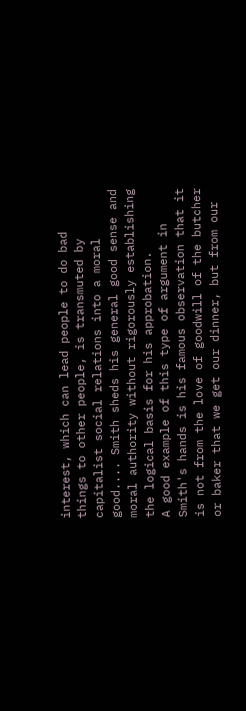interest, which can lead people to do bad things to other people, is transmuted by capitalist social relations into a moral good.... Smith sheds his general good sense and moral authority without rigorously establishing the logical basis for his approbation.
A good example of this type of argument in Smith's hands is his famous observation that it is not from the love of goodwill of the butcher or baker that we get our dinner, but from our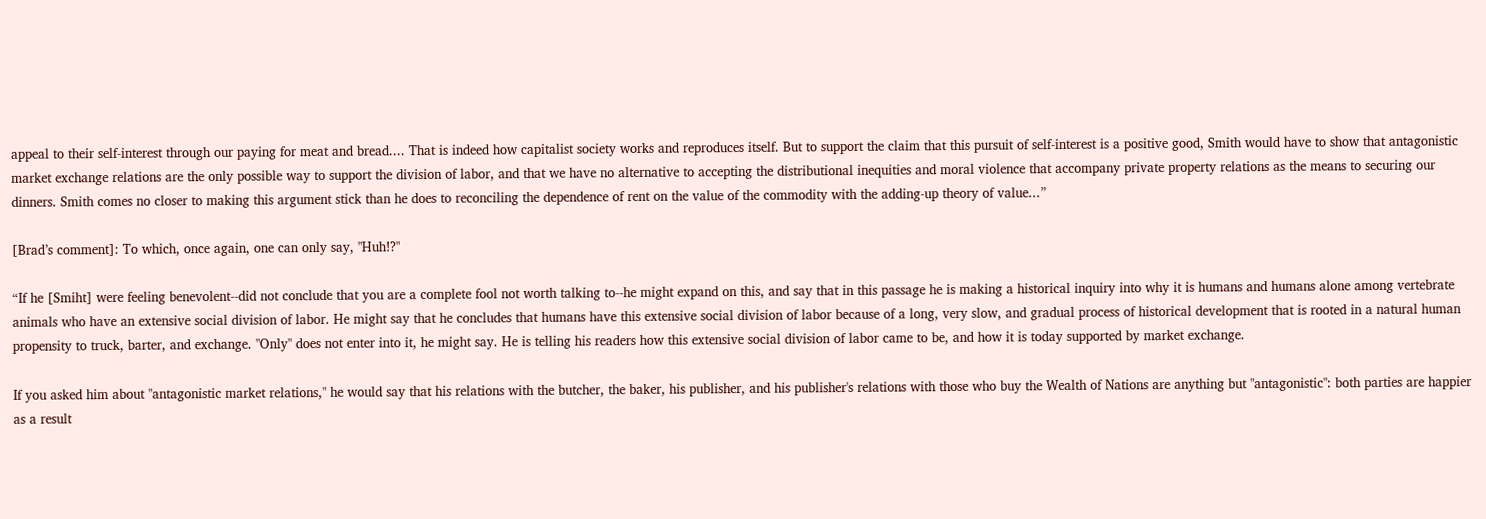appeal to their self-interest through our paying for meat and bread.... That is indeed how capitalist society works and reproduces itself. But to support the claim that this pursuit of self-interest is a positive good, Smith would have to show that antagonistic market exchange relations are the only possible way to support the division of labor, and that we have no alternative to accepting the distributional inequities and moral violence that accompany private property relations as the means to securing our dinners. Smith comes no closer to making this argument stick than he does to reconciling the dependence of rent on the value of the commodity with the adding-up theory of value...”

[Brad’s comment]: To which, once again, one can only say, "Huh!?"

“If he [Smiht] were feeling benevolent--did not conclude that you are a complete fool not worth talking to--he might expand on this, and say that in this passage he is making a historical inquiry into why it is humans and humans alone among vertebrate animals who have an extensive social division of labor. He might say that he concludes that humans have this extensive social division of labor because of a long, very slow, and gradual process of historical development that is rooted in a natural human propensity to truck, barter, and exchange. "Only" does not enter into it, he might say. He is telling his readers how this extensive social division of labor came to be, and how it is today supported by market exchange.

If you asked him about "antagonistic market relations," he would say that his relations with the butcher, the baker, his publisher, and his publisher's relations with those who buy the Wealth of Nations are anything but "antagonistic": both parties are happier as a result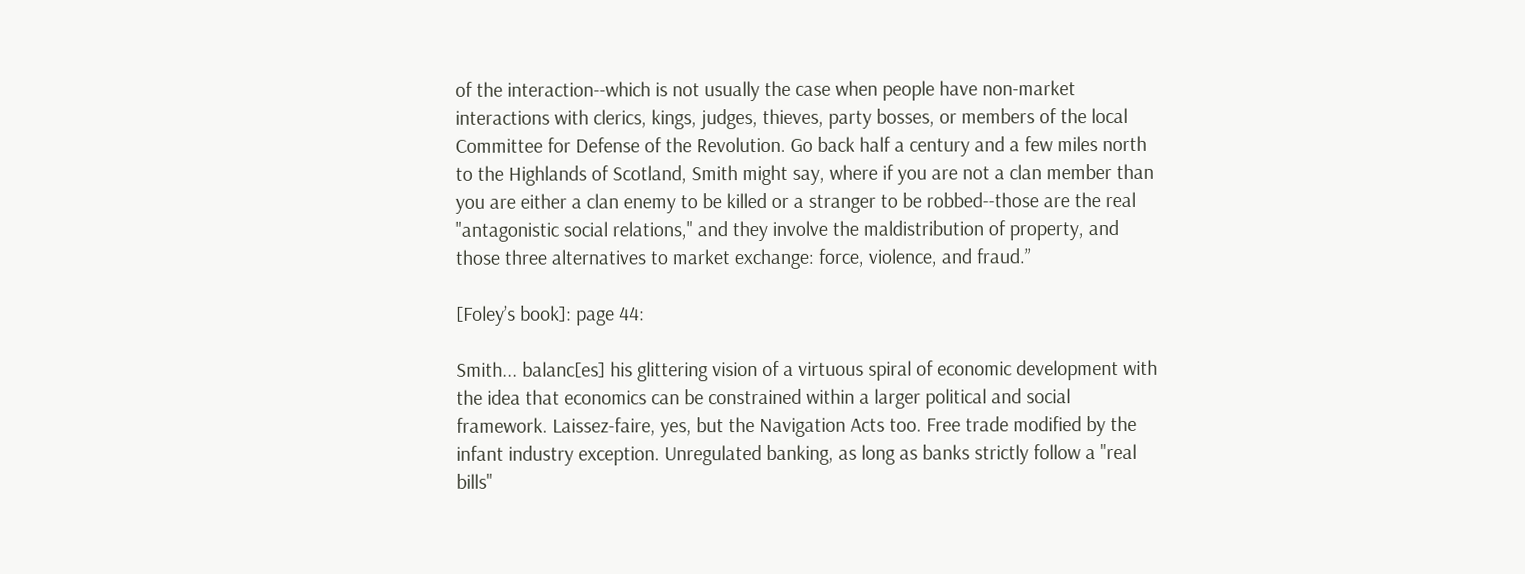of the interaction--which is not usually the case when people have non-market interactions with clerics, kings, judges, thieves, party bosses, or members of the local Committee for Defense of the Revolution. Go back half a century and a few miles north to the Highlands of Scotland, Smith might say, where if you are not a clan member than you are either a clan enemy to be killed or a stranger to be robbed--those are the real "antagonistic social relations," and they involve the maldistribution of property, and those three alternatives to market exchange: force, violence, and fraud.”

[Foley’s book]: page 44:

Smith... balanc[es] his glittering vision of a virtuous spiral of economic development with the idea that economics can be constrained within a larger political and social framework. Laissez-faire, yes, but the Navigation Acts too. Free trade modified by the infant industry exception. Unregulated banking, as long as banks strictly follow a "real bills"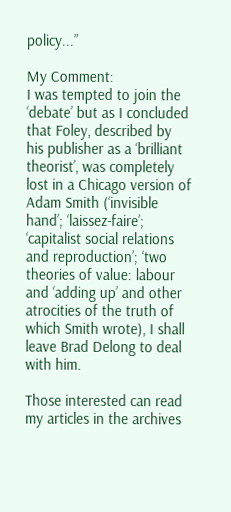policy...”

My Comment:
I was tempted to join the ‘debate’ but as I concluded that Foley, described by his publisher as a ‘brilliant theorist’, was completely lost in a Chicago version of Adam Smith (‘invisible hand’; ‘laissez-faire’; ‘capitalist social relations and reproduction’; ‘two theories of value: labour and ‘adding up’ and other atrocities of the truth of which Smith wrote), I shall leave Brad Delong to deal with him.

Those interested can read my articles in the archives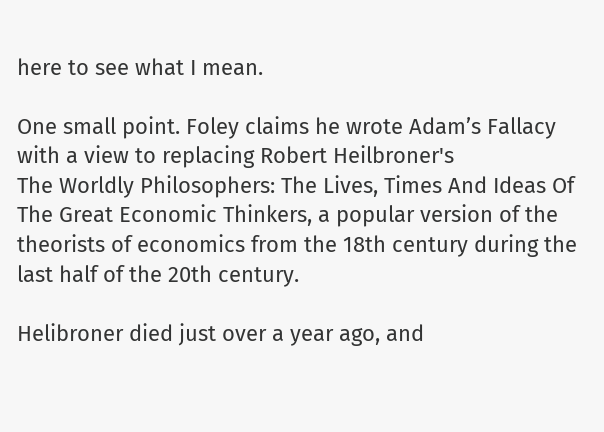here to see what I mean.

One small point. Foley claims he wrote Adam’s Fallacy with a view to replacing Robert Heilbroner's
The Worldly Philosophers: The Lives, Times And Ideas Of The Great Economic Thinkers, a popular version of the theorists of economics from the 18th century during the last half of the 20th century.

Helibroner died just over a year ago, and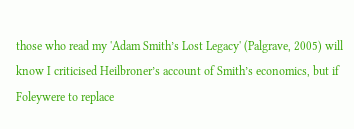those who read my 'Adam Smith’s Lost Legacy' (Palgrave, 2005) will know I criticised Heilbroner’s account of Smith’s economics, but if Foleywere to replace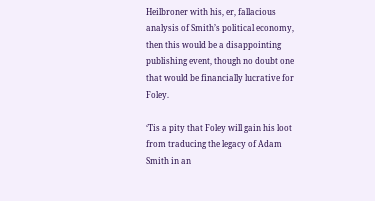Heilbroner with his, er, fallacious analysis of Smith’s political economy, then this would be a disappointing publishing event, though no doubt one that would be financially lucrative for Foley.

‘Tis a pity that Foley will gain his loot from traducing the legacy of Adam Smith in an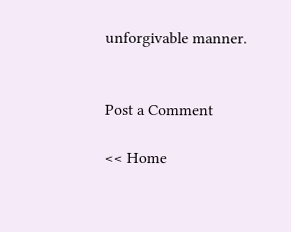unforgivable manner.


Post a Comment

<< Home